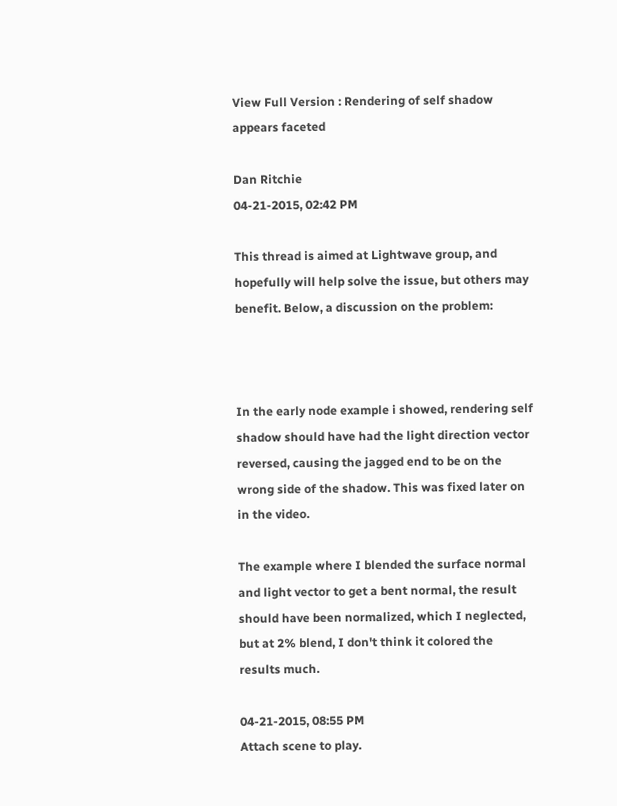View Full Version : Rendering of self shadow appears faceted

Dan Ritchie
04-21-2015, 02:42 PM

This thread is aimed at Lightwave group, and hopefully will help solve the issue, but others may benefit. Below, a discussion on the problem:



In the early node example i showed, rendering self shadow should have had the light direction vector reversed, causing the jagged end to be on the wrong side of the shadow. This was fixed later on in the video.

The example where I blended the surface normal and light vector to get a bent normal, the result should have been normalized, which I neglected, but at 2% blend, I don't think it colored the results much.

04-21-2015, 08:55 PM
Attach scene to play.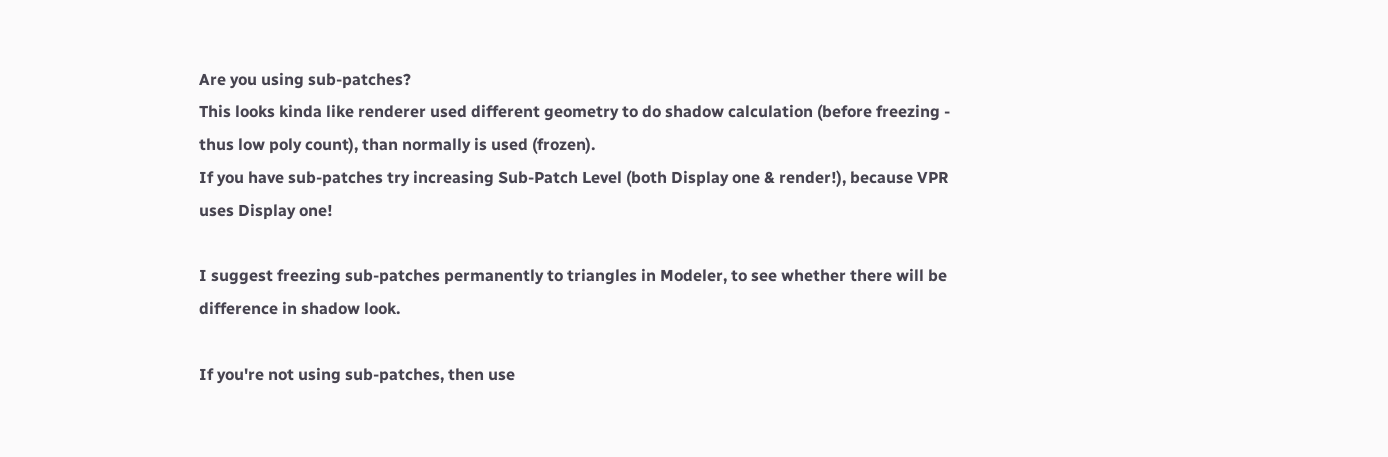Are you using sub-patches?
This looks kinda like renderer used different geometry to do shadow calculation (before freezing - thus low poly count), than normally is used (frozen).
If you have sub-patches try increasing Sub-Patch Level (both Display one & render!), because VPR uses Display one!

I suggest freezing sub-patches permanently to triangles in Modeler, to see whether there will be difference in shadow look.

If you're not using sub-patches, then use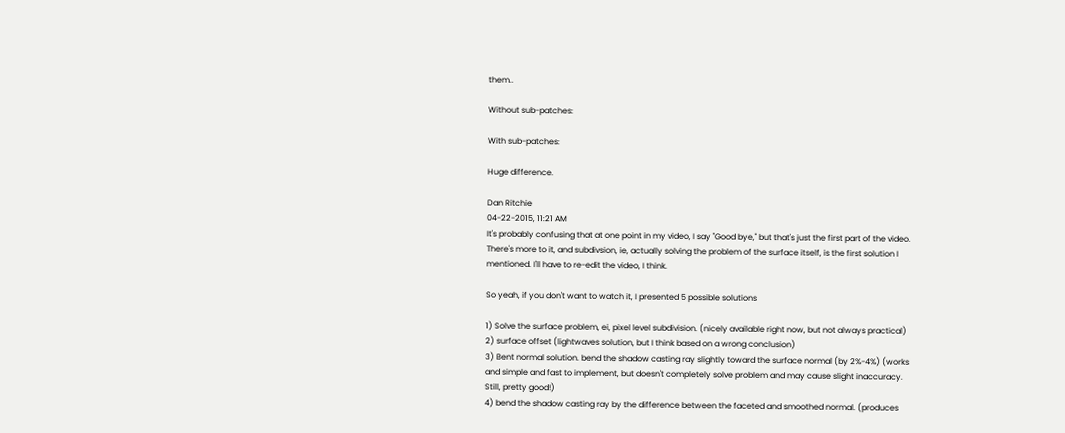them..

Without sub-patches:

With sub-patches:

Huge difference.

Dan Ritchie
04-22-2015, 11:21 AM
It's probably confusing that at one point in my video, I say "Good bye," but that's just the first part of the video. There's more to it, and subdivsion, ie, actually solving the problem of the surface itself, is the first solution I mentioned. I'll have to re-edit the video, I think.

So yeah, if you don't want to watch it, I presented 5 possible solutions

1) Solve the surface problem, ei, pixel level subdivision. (nicely available right now, but not always practical)
2) surface offset (lightwaves solution, but I think based on a wrong conclusion)
3) Bent normal solution. bend the shadow casting ray slightly toward the surface normal (by 2%-4%) (works and simple and fast to implement, but doesn't completely solve problem and may cause slight inaccuracy. Still, pretty good!)
4) bend the shadow casting ray by the difference between the faceted and smoothed normal. (produces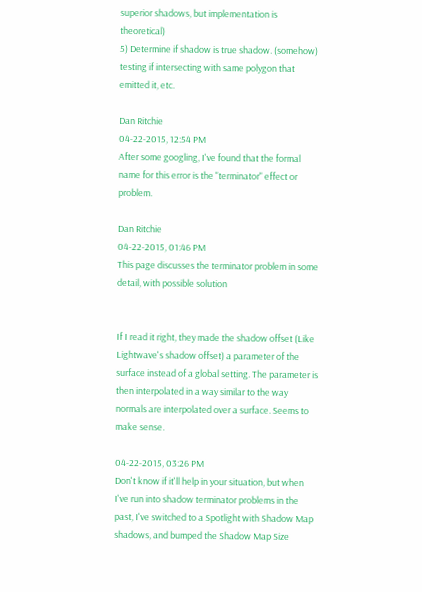superior shadows, but implementation is theoretical)
5) Determine if shadow is true shadow. (somehow) testing if intersecting with same polygon that emitted it, etc.

Dan Ritchie
04-22-2015, 12:54 PM
After some googling, I've found that the formal name for this error is the "terminator" effect or problem.

Dan Ritchie
04-22-2015, 01:46 PM
This page discusses the terminator problem in some detail, with possible solution


If I read it right, they made the shadow offset (Like Lightwave's shadow offset) a parameter of the surface instead of a global setting. The parameter is then interpolated in a way similar to the way normals are interpolated over a surface. Seems to make sense.

04-22-2015, 03:26 PM
Don't know if it'll help in your situation, but when I've run into shadow terminator problems in the past, I've switched to a Spotlight with Shadow Map shadows, and bumped the Shadow Map Size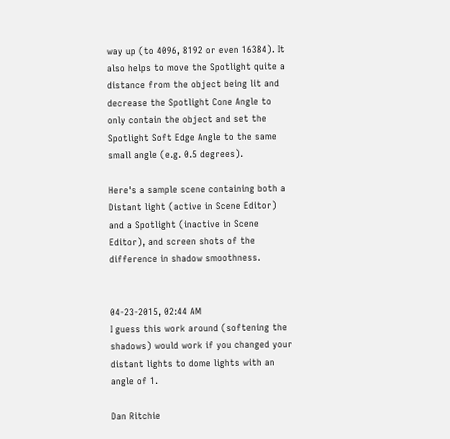way up (to 4096, 8192 or even 16384). It also helps to move the Spotlight quite a distance from the object being lit and decrease the Spotlight Cone Angle to only contain the object and set the Spotlight Soft Edge Angle to the same small angle (e.g. 0.5 degrees).

Here's a sample scene containing both a Distant light (active in Scene Editor) and a Spotlight (inactive in Scene Editor), and screen shots of the difference in shadow smoothness.


04-23-2015, 02:44 AM
I guess this work around (softening the shadows) would work if you changed your distant lights to dome lights with an angle of 1.

Dan Ritchie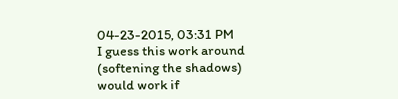04-23-2015, 03:31 PM
I guess this work around (softening the shadows) would work if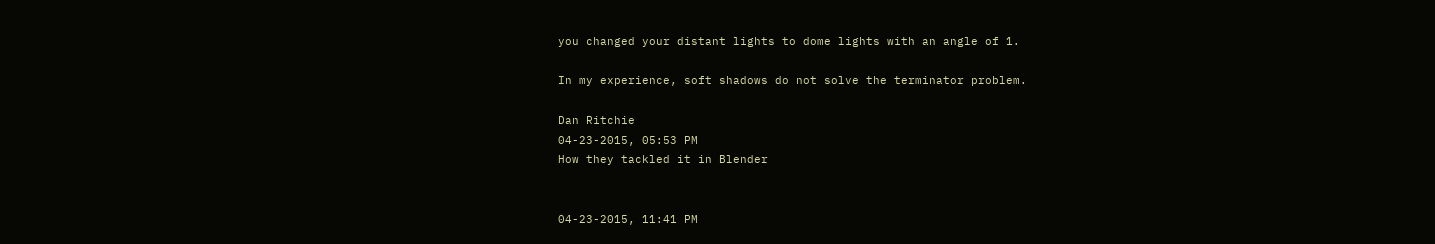you changed your distant lights to dome lights with an angle of 1.

In my experience, soft shadows do not solve the terminator problem.

Dan Ritchie
04-23-2015, 05:53 PM
How they tackled it in Blender


04-23-2015, 11:41 PM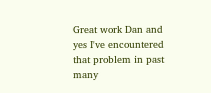Great work Dan and yes I've encountered that problem in past many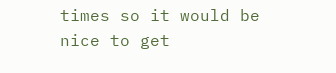times so it would be nice to get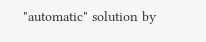"automatic" solution by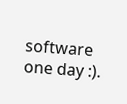software one day :).